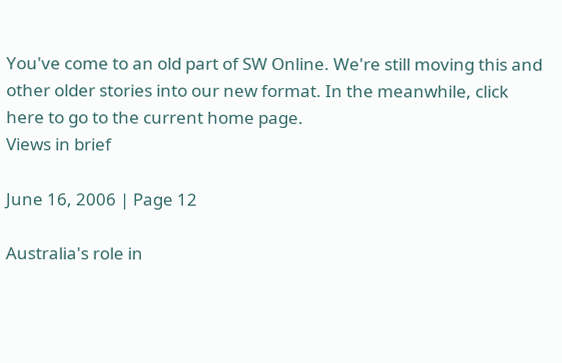You've come to an old part of SW Online. We're still moving this and other older stories into our new format. In the meanwhile, click here to go to the current home page.
Views in brief

June 16, 2006 | Page 12

Australia's role in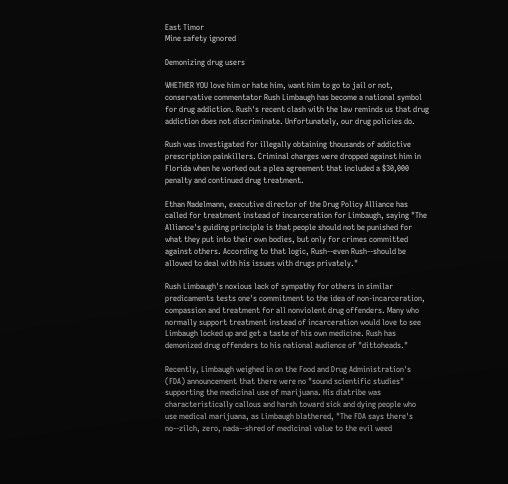East Timor
Mine safety ignored

Demonizing drug users

WHETHER YOU love him or hate him, want him to go to jail or not, conservative commentator Rush Limbaugh has become a national symbol for drug addiction. Rush's recent clash with the law reminds us that drug addiction does not discriminate. Unfortunately, our drug policies do.

Rush was investigated for illegally obtaining thousands of addictive prescription painkillers. Criminal charges were dropped against him in Florida when he worked out a plea agreement that included a $30,000 penalty and continued drug treatment.

Ethan Nadelmann, executive director of the Drug Policy Alliance has called for treatment instead of incarceration for Limbaugh, saying "The Alliance's guiding principle is that people should not be punished for what they put into their own bodies, but only for crimes committed against others. According to that logic, Rush--even Rush--should be allowed to deal with his issues with drugs privately."

Rush Limbaugh's noxious lack of sympathy for others in similar predicaments tests one's commitment to the idea of non-incarceration, compassion and treatment for all nonviolent drug offenders. Many who normally support treatment instead of incarceration would love to see Limbaugh locked up and get a taste of his own medicine. Rush has demonized drug offenders to his national audience of "dittoheads."

Recently, Limbaugh weighed in on the Food and Drug Administration's (FDA) announcement that there were no "sound scientific studies" supporting the medicinal use of marijuana. His diatribe was characteristically callous and harsh toward sick and dying people who use medical marijuana, as Limbaugh blathered, "The FDA says there's no--zilch, zero, nada--shred of medicinal value to the evil weed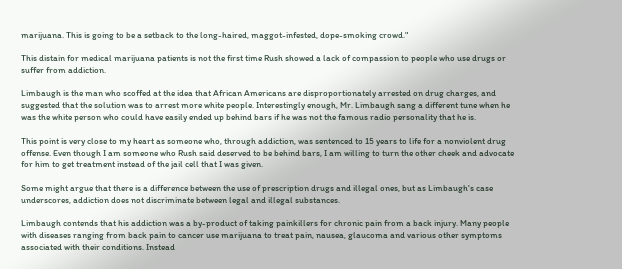marijuana. This is going to be a setback to the long-haired, maggot-infested, dope-smoking crowd."

This distain for medical marijuana patients is not the first time Rush showed a lack of compassion to people who use drugs or suffer from addiction.

Limbaugh is the man who scoffed at the idea that African Americans are disproportionately arrested on drug charges, and suggested that the solution was to arrest more white people. Interestingly enough, Mr. Limbaugh sang a different tune when he was the white person who could have easily ended up behind bars if he was not the famous radio personality that he is.

This point is very close to my heart as someone who, through addiction, was sentenced to 15 years to life for a nonviolent drug offense. Even though I am someone who Rush said deserved to be behind bars, I am willing to turn the other cheek and advocate for him to get treatment instead of the jail cell that I was given.

Some might argue that there is a difference between the use of prescription drugs and illegal ones, but as Limbaugh's case underscores, addiction does not discriminate between legal and illegal substances.

Limbaugh contends that his addiction was a by-product of taking painkillers for chronic pain from a back injury. Many people with diseases ranging from back pain to cancer use marijuana to treat pain, nausea, glaucoma and various other symptoms associated with their conditions. Instead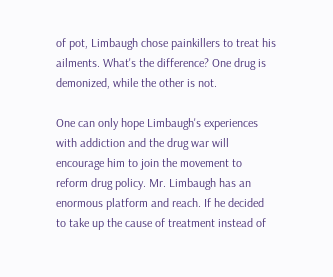of pot, Limbaugh chose painkillers to treat his ailments. What's the difference? One drug is demonized, while the other is not.

One can only hope Limbaugh's experiences with addiction and the drug war will encourage him to join the movement to reform drug policy. Mr. Limbaugh has an enormous platform and reach. If he decided to take up the cause of treatment instead of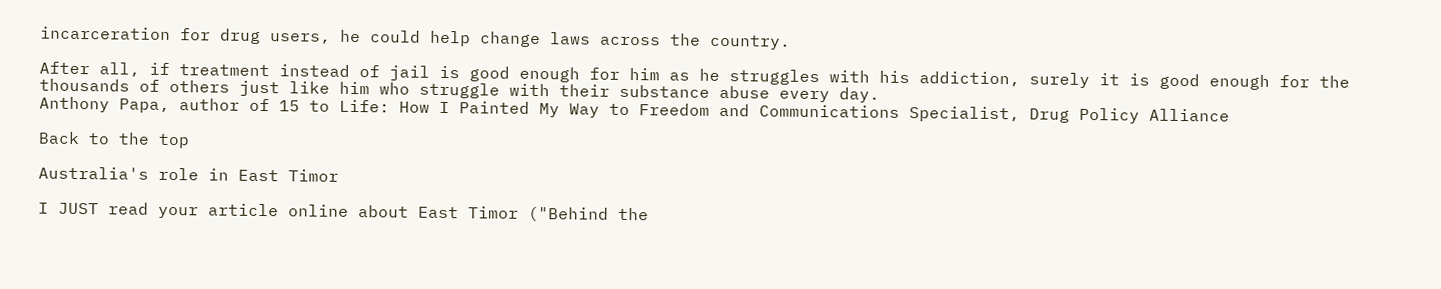incarceration for drug users, he could help change laws across the country.

After all, if treatment instead of jail is good enough for him as he struggles with his addiction, surely it is good enough for the thousands of others just like him who struggle with their substance abuse every day.
Anthony Papa, author of 15 to Life: How I Painted My Way to Freedom and Communications Specialist, Drug Policy Alliance

Back to the top

Australia's role in East Timor

I JUST read your article online about East Timor ("Behind the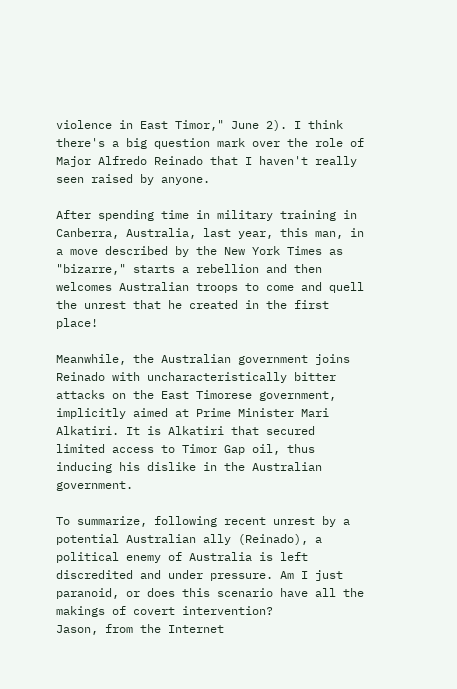violence in East Timor," June 2). I think there's a big question mark over the role of Major Alfredo Reinado that I haven't really seen raised by anyone.

After spending time in military training in Canberra, Australia, last year, this man, in a move described by the New York Times as "bizarre," starts a rebellion and then welcomes Australian troops to come and quell the unrest that he created in the first place!

Meanwhile, the Australian government joins Reinado with uncharacteristically bitter attacks on the East Timorese government, implicitly aimed at Prime Minister Mari Alkatiri. It is Alkatiri that secured limited access to Timor Gap oil, thus inducing his dislike in the Australian government.

To summarize, following recent unrest by a potential Australian ally (Reinado), a political enemy of Australia is left discredited and under pressure. Am I just paranoid, or does this scenario have all the makings of covert intervention?
Jason, from the Internet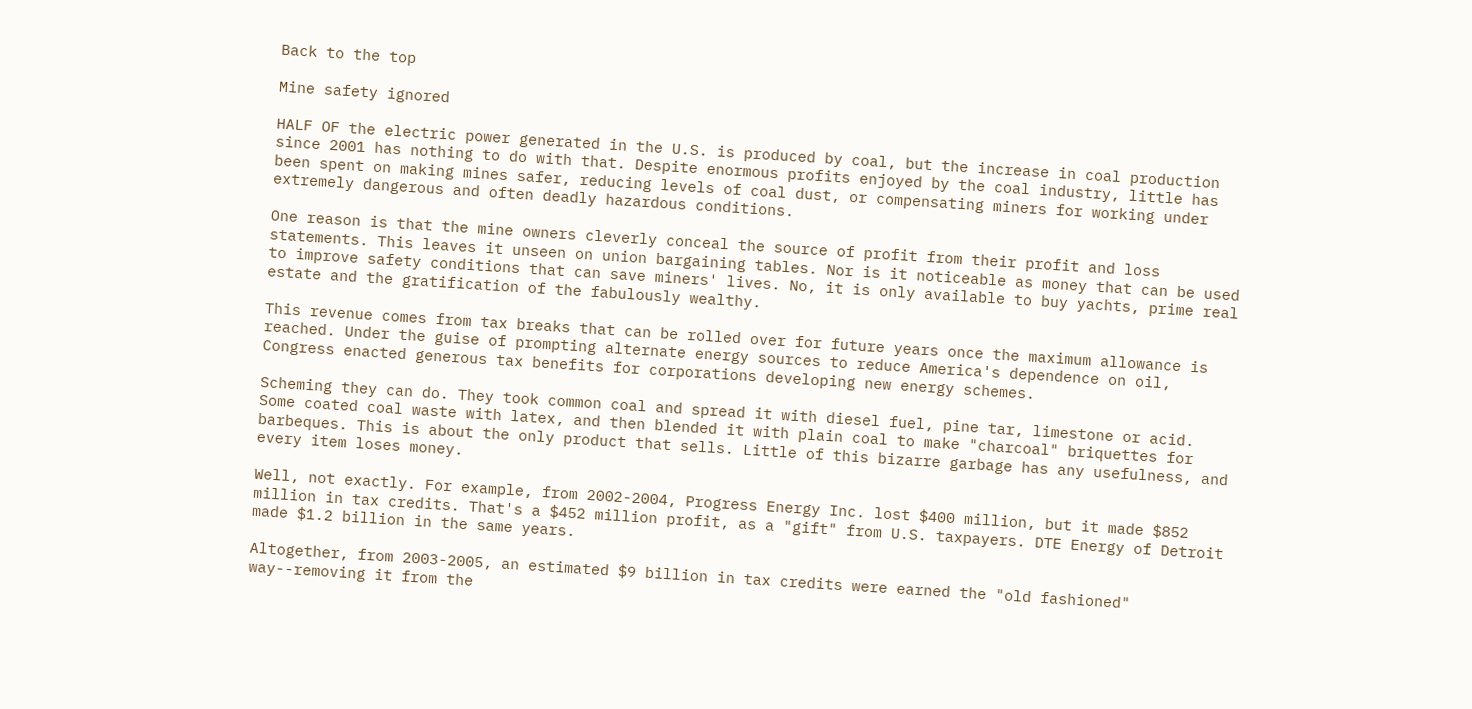Back to the top

Mine safety ignored

HALF OF the electric power generated in the U.S. is produced by coal, but the increase in coal production since 2001 has nothing to do with that. Despite enormous profits enjoyed by the coal industry, little has been spent on making mines safer, reducing levels of coal dust, or compensating miners for working under extremely dangerous and often deadly hazardous conditions.

One reason is that the mine owners cleverly conceal the source of profit from their profit and loss statements. This leaves it unseen on union bargaining tables. Nor is it noticeable as money that can be used to improve safety conditions that can save miners' lives. No, it is only available to buy yachts, prime real estate and the gratification of the fabulously wealthy.

This revenue comes from tax breaks that can be rolled over for future years once the maximum allowance is reached. Under the guise of prompting alternate energy sources to reduce America's dependence on oil, Congress enacted generous tax benefits for corporations developing new energy schemes.

Scheming they can do. They took common coal and spread it with diesel fuel, pine tar, limestone or acid. Some coated coal waste with latex, and then blended it with plain coal to make "charcoal" briquettes for barbeques. This is about the only product that sells. Little of this bizarre garbage has any usefulness, and every item loses money.

Well, not exactly. For example, from 2002-2004, Progress Energy Inc. lost $400 million, but it made $852 million in tax credits. That's a $452 million profit, as a "gift" from U.S. taxpayers. DTE Energy of Detroit made $1.2 billion in the same years.

Altogether, from 2003-2005, an estimated $9 billion in tax credits were earned the "old fashioned" way--removing it from the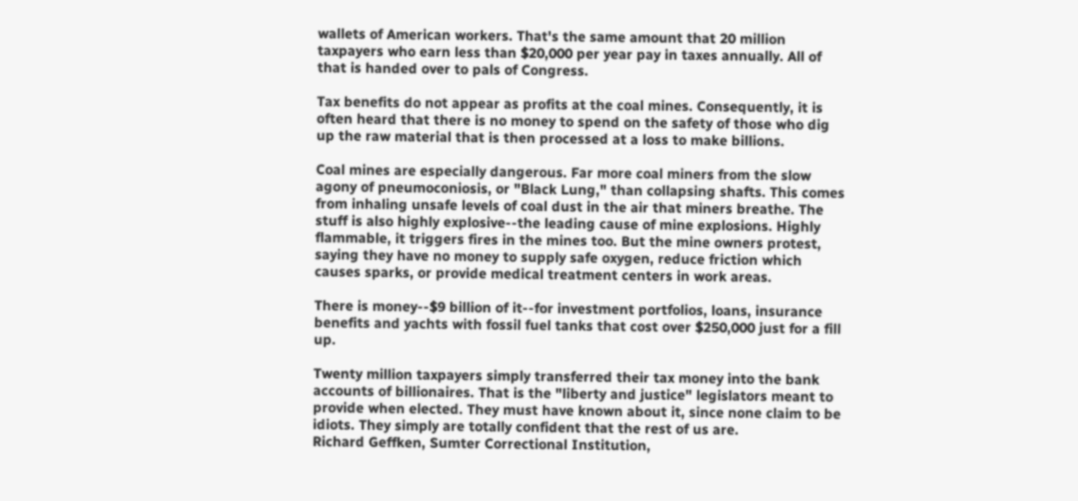wallets of American workers. That's the same amount that 20 million taxpayers who earn less than $20,000 per year pay in taxes annually. All of that is handed over to pals of Congress.

Tax benefits do not appear as profits at the coal mines. Consequently, it is often heard that there is no money to spend on the safety of those who dig up the raw material that is then processed at a loss to make billions.

Coal mines are especially dangerous. Far more coal miners from the slow agony of pneumoconiosis, or "Black Lung," than collapsing shafts. This comes from inhaling unsafe levels of coal dust in the air that miners breathe. The stuff is also highly explosive--the leading cause of mine explosions. Highly flammable, it triggers fires in the mines too. But the mine owners protest, saying they have no money to supply safe oxygen, reduce friction which causes sparks, or provide medical treatment centers in work areas.

There is money--$9 billion of it--for investment portfolios, loans, insurance benefits and yachts with fossil fuel tanks that cost over $250,000 just for a fill up.

Twenty million taxpayers simply transferred their tax money into the bank accounts of billionaires. That is the "liberty and justice" legislators meant to provide when elected. They must have known about it, since none claim to be idiots. They simply are totally confident that the rest of us are.
Richard Geffken, Sumter Correctional Institution,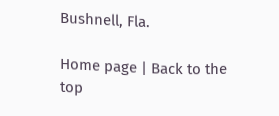Bushnell, Fla.

Home page | Back to the top